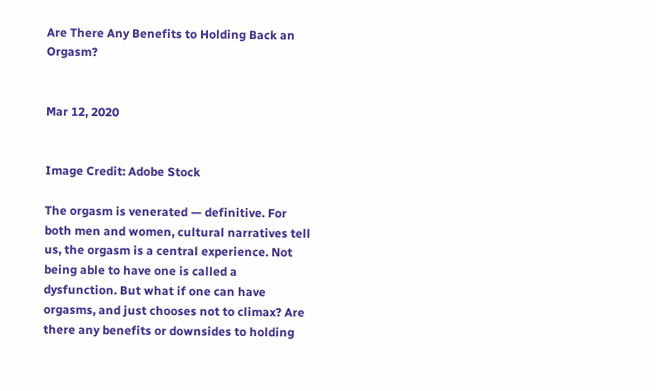Are There Any Benefits to Holding Back an Orgasm?


Mar 12, 2020


Image Credit: Adobe Stock

The orgasm is venerated — definitive. For both men and women, cultural narratives tell us, the orgasm is a central experience. Not being able to have one is called a dysfunction. But what if one can have orgasms, and just chooses not to climax? Are there any benefits or downsides to holding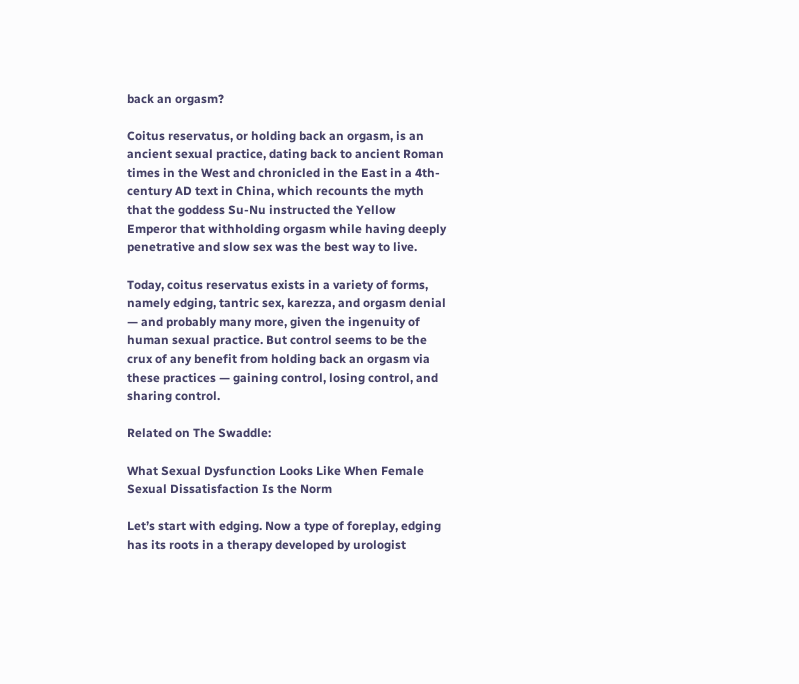back an orgasm?

Coitus reservatus, or holding back an orgasm, is an ancient sexual practice, dating back to ancient Roman times in the West and chronicled in the East in a 4th-century AD text in China, which recounts the myth that the goddess Su-Nu instructed the Yellow Emperor that withholding orgasm while having deeply penetrative and slow sex was the best way to live.

Today, coitus reservatus exists in a variety of forms, namely edging, tantric sex, karezza, and orgasm denial — and probably many more, given the ingenuity of human sexual practice. But control seems to be the crux of any benefit from holding back an orgasm via these practices — gaining control, losing control, and sharing control.

Related on The Swaddle:

What Sexual Dysfunction Looks Like When Female Sexual Dissatisfaction Is the Norm

Let’s start with edging. Now a type of foreplay, edging has its roots in a therapy developed by urologist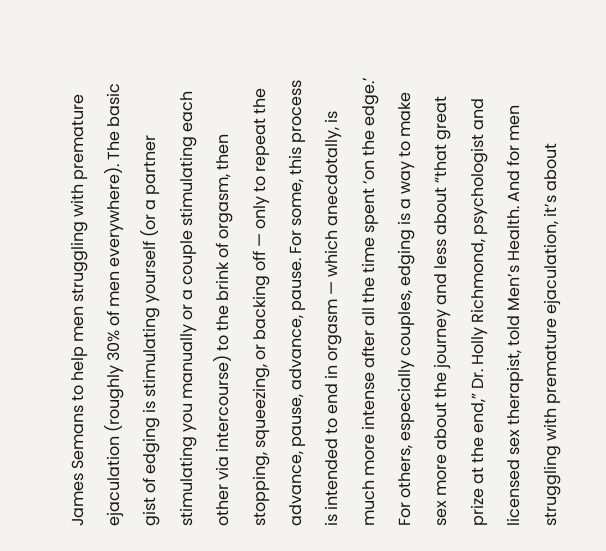James Semans to help men struggling with premature ejaculation (roughly 30% of men everywhere). The basic gist of edging is stimulating yourself (or a partner stimulating you manually or a couple stimulating each other via intercourse) to the brink of orgasm, then stopping, squeezing, or backing off — only to repeat the advance, pause, advance, pause. For some, this process is intended to end in orgasm — which anecdotally, is much more intense after all the time spent ‘on the edge.’ For others, especially couples, edging is a way to make sex more about the journey and less about “that great prize at the end,” Dr. Holly Richmond, psychologist and licensed sex therapist, told Men’s Health. And for men struggling with premature ejaculation, it’s about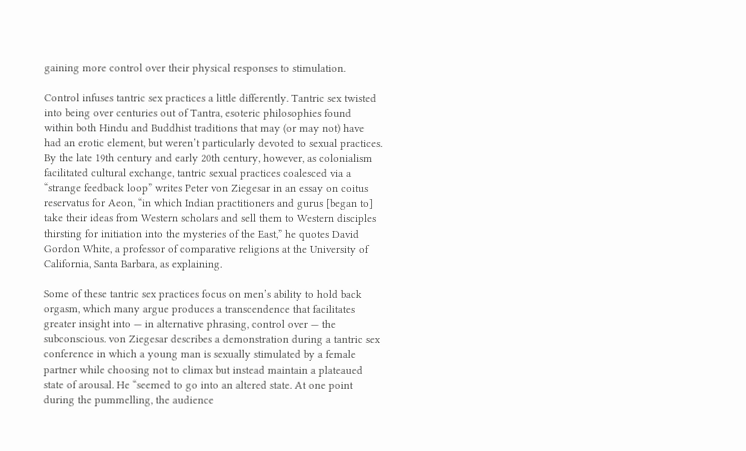gaining more control over their physical responses to stimulation.

Control infuses tantric sex practices a little differently. Tantric sex twisted into being over centuries out of Tantra, esoteric philosophies found within both Hindu and Buddhist traditions that may (or may not) have had an erotic element, but weren’t particularly devoted to sexual practices. By the late 19th century and early 20th century, however, as colonialism facilitated cultural exchange, tantric sexual practices coalesced via a “strange feedback loop” writes Peter von Ziegesar in an essay on coitus reservatus for Aeon, “in which Indian practitioners and gurus [began to] take their ideas from Western scholars and sell them to Western disciples thirsting for initiation into the mysteries of the East,” he quotes David Gordon White, a professor of comparative religions at the University of California, Santa Barbara, as explaining.

Some of these tantric sex practices focus on men’s ability to hold back orgasm, which many argue produces a transcendence that facilitates greater insight into — in alternative phrasing, control over — the subconscious. von Ziegesar describes a demonstration during a tantric sex conference in which a young man is sexually stimulated by a female partner while choosing not to climax but instead maintain a plateaued state of arousal. He “seemed to go into an altered state. At one point during the pummelling, the audience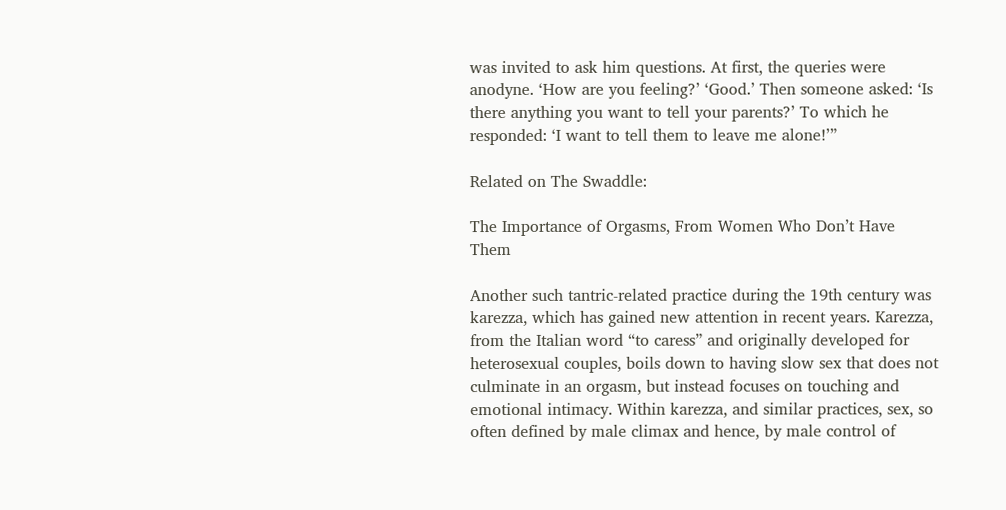was invited to ask him questions. At first, the queries were anodyne. ‘How are you feeling?’ ‘Good.’ Then someone asked: ‘Is there anything you want to tell your parents?’ To which he responded: ‘I want to tell them to leave me alone!’”

Related on The Swaddle:

The Importance of Orgasms, From Women Who Don’t Have Them

Another such tantric-related practice during the 19th century was karezza, which has gained new attention in recent years. Karezza, from the Italian word “to caress” and originally developed for heterosexual couples, boils down to having slow sex that does not culminate in an orgasm, but instead focuses on touching and emotional intimacy. Within karezza, and similar practices, sex, so often defined by male climax and hence, by male control of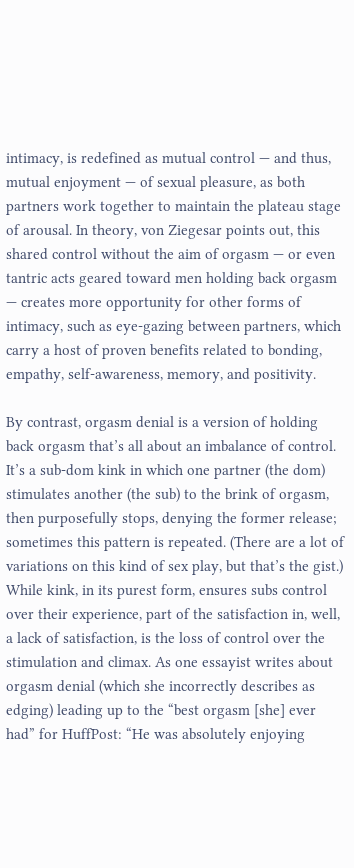intimacy, is redefined as mutual control — and thus, mutual enjoyment — of sexual pleasure, as both partners work together to maintain the plateau stage of arousal. In theory, von Ziegesar points out, this shared control without the aim of orgasm — or even tantric acts geared toward men holding back orgasm — creates more opportunity for other forms of intimacy, such as eye-gazing between partners, which carry a host of proven benefits related to bonding, empathy, self-awareness, memory, and positivity.

By contrast, orgasm denial is a version of holding back orgasm that’s all about an imbalance of control. It’s a sub-dom kink in which one partner (the dom) stimulates another (the sub) to the brink of orgasm, then purposefully stops, denying the former release; sometimes this pattern is repeated. (There are a lot of variations on this kind of sex play, but that’s the gist.) While kink, in its purest form, ensures subs control over their experience, part of the satisfaction in, well, a lack of satisfaction, is the loss of control over the stimulation and climax. As one essayist writes about orgasm denial (which she incorrectly describes as edging) leading up to the “best orgasm [she] ever had” for HuffPost: “He was absolutely enjoying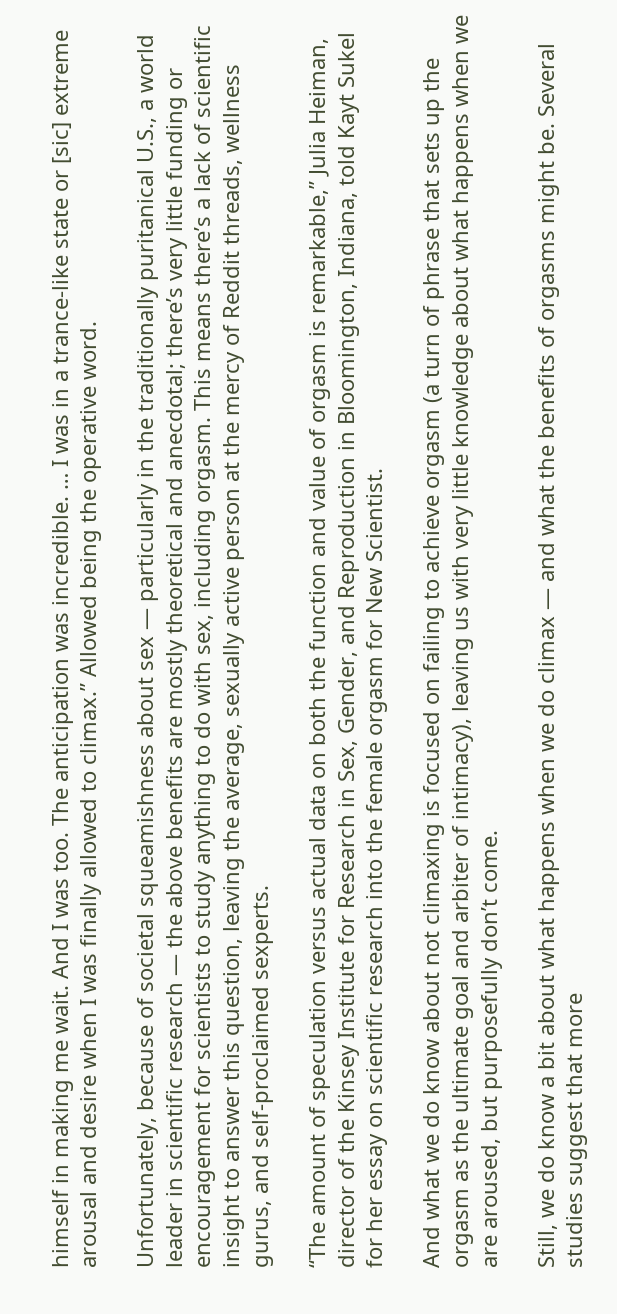himself in making me wait. And I was too. The anticipation was incredible. … I was in a trance-like state or [sic] extreme arousal and desire when I was finally allowed to climax.” Allowed being the operative word.

Unfortunately, because of societal squeamishness about sex — particularly in the traditionally puritanical U.S., a world leader in scientific research — the above benefits are mostly theoretical and anecdotal; there’s very little funding or encouragement for scientists to study anything to do with sex, including orgasm. This means there’s a lack of scientific insight to answer this question, leaving the average, sexually active person at the mercy of Reddit threads, wellness gurus, and self-proclaimed sexperts.

“The amount of speculation versus actual data on both the function and value of orgasm is remarkable,” Julia Heiman, director of the Kinsey Institute for Research in Sex, Gender, and Reproduction in Bloomington, Indiana, told Kayt Sukel for her essay on scientific research into the female orgasm for New Scientist.

And what we do know about not climaxing is focused on failing to achieve orgasm (a turn of phrase that sets up the orgasm as the ultimate goal and arbiter of intimacy), leaving us with very little knowledge about what happens when we are aroused, but purposefully don’t come.

Still, we do know a bit about what happens when we do climax — and what the benefits of orgasms might be. Several studies suggest that more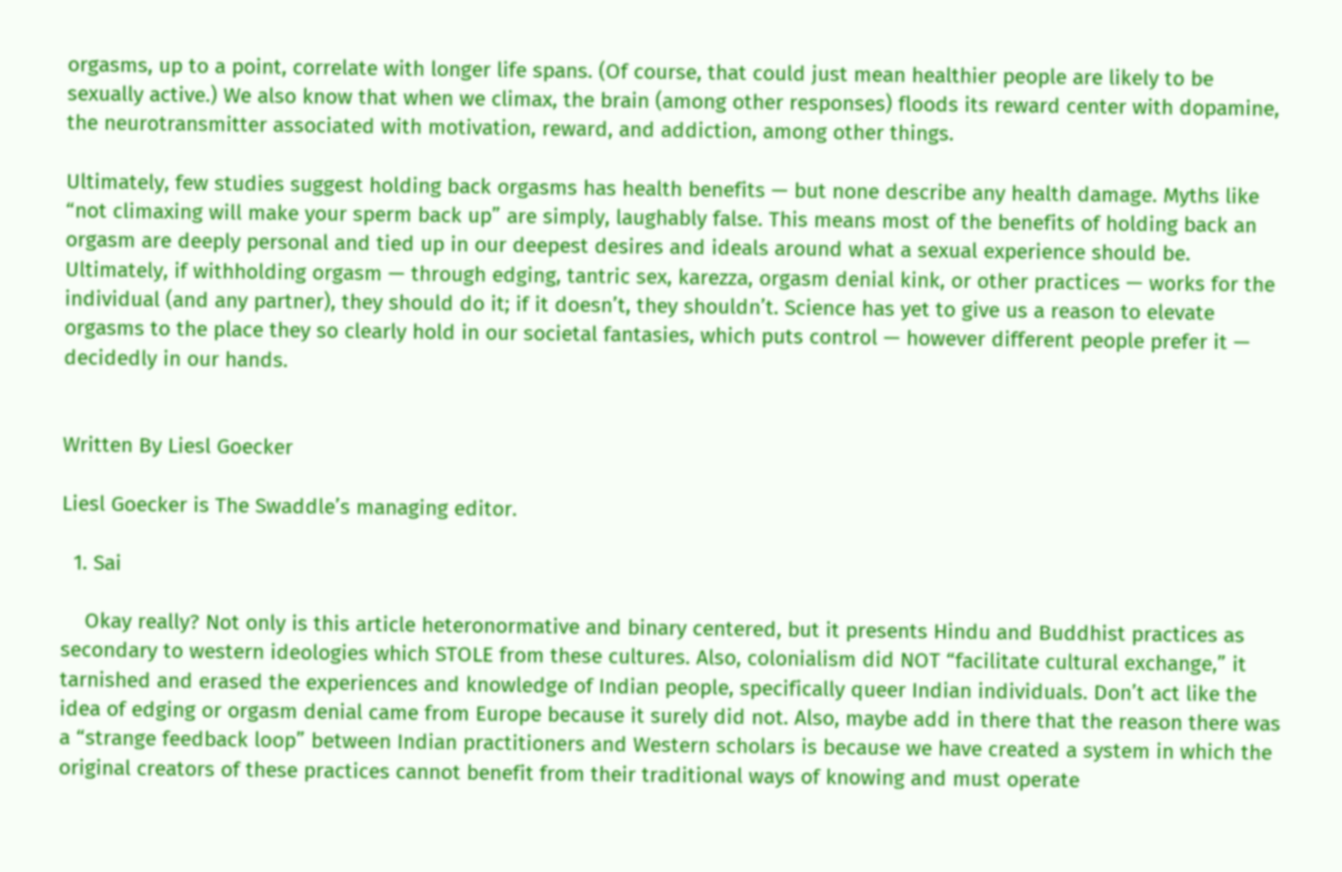orgasms, up to a point, correlate with longer life spans. (Of course, that could just mean healthier people are likely to be sexually active.) We also know that when we climax, the brain (among other responses) floods its reward center with dopamine, the neurotransmitter associated with motivation, reward, and addiction, among other things.

Ultimately, few studies suggest holding back orgasms has health benefits — but none describe any health damage. Myths like “not climaxing will make your sperm back up” are simply, laughably false. This means most of the benefits of holding back an orgasm are deeply personal and tied up in our deepest desires and ideals around what a sexual experience should be. Ultimately, if withholding orgasm — through edging, tantric sex, karezza, orgasm denial kink, or other practices — works for the individual (and any partner), they should do it; if it doesn’t, they shouldn’t. Science has yet to give us a reason to elevate orgasms to the place they so clearly hold in our societal fantasies, which puts control — however different people prefer it — decidedly in our hands.


Written By Liesl Goecker

Liesl Goecker is The Swaddle’s managing editor.

  1. Sai

    Okay really? Not only is this article heteronormative and binary centered, but it presents Hindu and Buddhist practices as secondary to western ideologies which STOLE from these cultures. Also, colonialism did NOT “facilitate cultural exchange,” it tarnished and erased the experiences and knowledge of Indian people, specifically queer Indian individuals. Don’t act like the idea of edging or orgasm denial came from Europe because it surely did not. Also, maybe add in there that the reason there was a “strange feedback loop” between Indian practitioners and Western scholars is because we have created a system in which the original creators of these practices cannot benefit from their traditional ways of knowing and must operate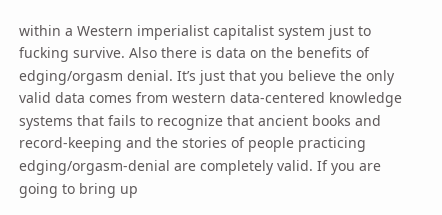within a Western imperialist capitalist system just to fucking survive. Also there is data on the benefits of edging/orgasm denial. It’s just that you believe the only valid data comes from western data-centered knowledge systems that fails to recognize that ancient books and record-keeping and the stories of people practicing edging/orgasm-denial are completely valid. If you are going to bring up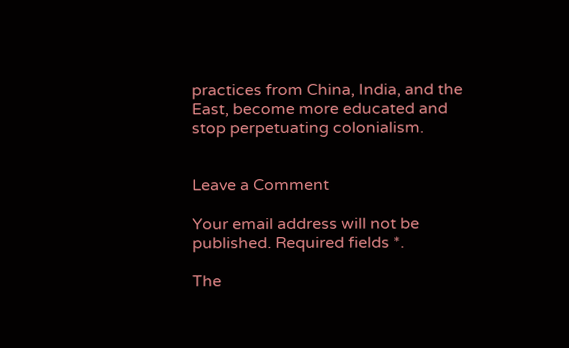practices from China, India, and the East, become more educated and stop perpetuating colonialism.


Leave a Comment

Your email address will not be published. Required fields *.

The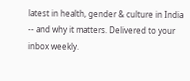latest in health, gender & culture in India -- and why it matters. Delivered to your inbox weekly.